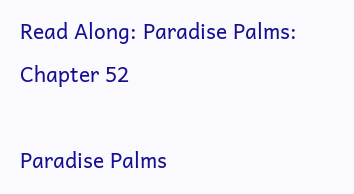Read Along: Paradise Palms: Chapter 52

Paradise Palms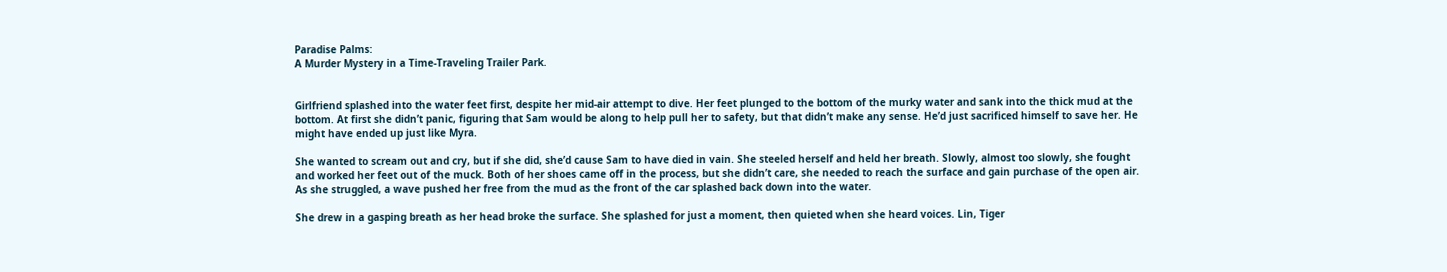Paradise Palms:
A Murder Mystery in a Time-Traveling Trailer Park.


Girlfriend splashed into the water feet first, despite her mid-air attempt to dive. Her feet plunged to the bottom of the murky water and sank into the thick mud at the bottom. At first she didn’t panic, figuring that Sam would be along to help pull her to safety, but that didn’t make any sense. He’d just sacrificed himself to save her. He might have ended up just like Myra.

She wanted to scream out and cry, but if she did, she’d cause Sam to have died in vain. She steeled herself and held her breath. Slowly, almost too slowly, she fought and worked her feet out of the muck. Both of her shoes came off in the process, but she didn’t care, she needed to reach the surface and gain purchase of the open air. As she struggled, a wave pushed her free from the mud as the front of the car splashed back down into the water.

She drew in a gasping breath as her head broke the surface. She splashed for just a moment, then quieted when she heard voices. Lin, Tiger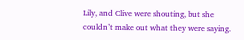Lily, and Clive were shouting, but she couldn’t make out what they were saying.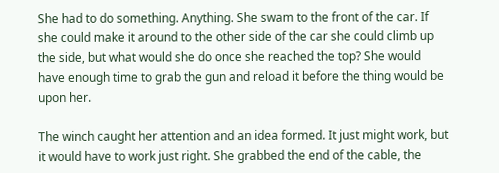She had to do something. Anything. She swam to the front of the car. If she could make it around to the other side of the car she could climb up the side, but what would she do once she reached the top? She would have enough time to grab the gun and reload it before the thing would be upon her.

The winch caught her attention and an idea formed. It just might work, but it would have to work just right. She grabbed the end of the cable, the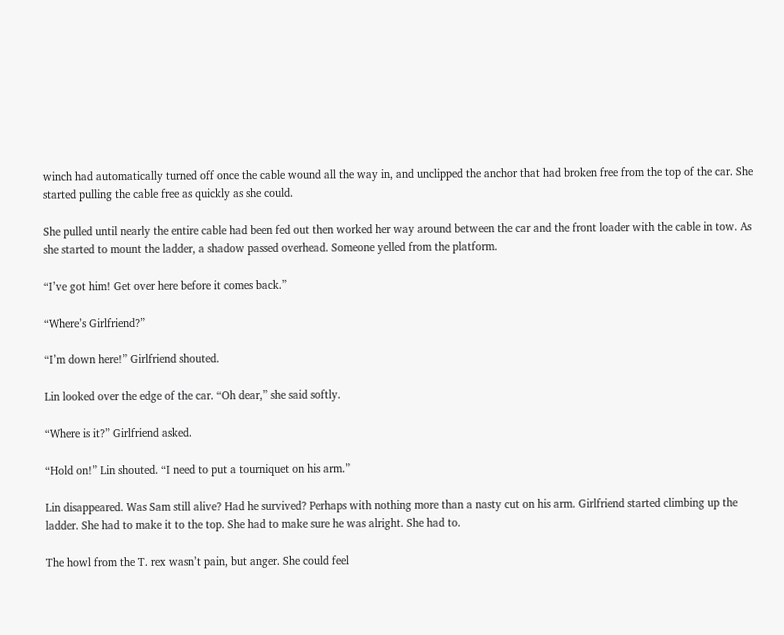winch had automatically turned off once the cable wound all the way in, and unclipped the anchor that had broken free from the top of the car. She started pulling the cable free as quickly as she could.

She pulled until nearly the entire cable had been fed out then worked her way around between the car and the front loader with the cable in tow. As she started to mount the ladder, a shadow passed overhead. Someone yelled from the platform.

“I’ve got him! Get over here before it comes back.”

“Where’s Girlfriend?”

“I’m down here!” Girlfriend shouted.

Lin looked over the edge of the car. “Oh dear,” she said softly.

“Where is it?” Girlfriend asked.

“Hold on!” Lin shouted. “I need to put a tourniquet on his arm.”

Lin disappeared. Was Sam still alive? Had he survived? Perhaps with nothing more than a nasty cut on his arm. Girlfriend started climbing up the ladder. She had to make it to the top. She had to make sure he was alright. She had to.

The howl from the T. rex wasn’t pain, but anger. She could feel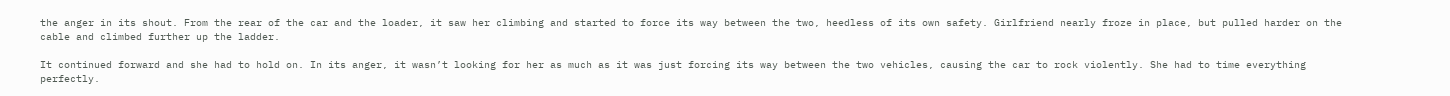the anger in its shout. From the rear of the car and the loader, it saw her climbing and started to force its way between the two, heedless of its own safety. Girlfriend nearly froze in place, but pulled harder on the cable and climbed further up the ladder.

It continued forward and she had to hold on. In its anger, it wasn’t looking for her as much as it was just forcing its way between the two vehicles, causing the car to rock violently. She had to time everything perfectly.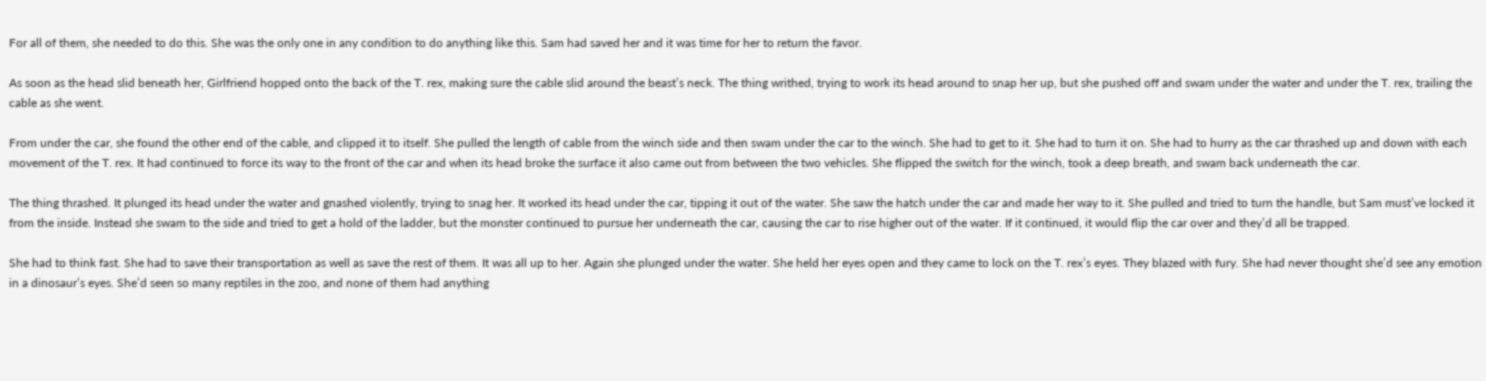For all of them, she needed to do this. She was the only one in any condition to do anything like this. Sam had saved her and it was time for her to return the favor.

As soon as the head slid beneath her, Girlfriend hopped onto the back of the T. rex, making sure the cable slid around the beast’s neck. The thing writhed, trying to work its head around to snap her up, but she pushed off and swam under the water and under the T. rex, trailing the cable as she went.

From under the car, she found the other end of the cable, and clipped it to itself. She pulled the length of cable from the winch side and then swam under the car to the winch. She had to get to it. She had to turn it on. She had to hurry as the car thrashed up and down with each movement of the T. rex. It had continued to force its way to the front of the car and when its head broke the surface it also came out from between the two vehicles. She flipped the switch for the winch, took a deep breath, and swam back underneath the car.

The thing thrashed. It plunged its head under the water and gnashed violently, trying to snag her. It worked its head under the car, tipping it out of the water. She saw the hatch under the car and made her way to it. She pulled and tried to turn the handle, but Sam must’ve locked it from the inside. Instead she swam to the side and tried to get a hold of the ladder, but the monster continued to pursue her underneath the car, causing the car to rise higher out of the water. If it continued, it would flip the car over and they’d all be trapped.

She had to think fast. She had to save their transportation as well as save the rest of them. It was all up to her. Again she plunged under the water. She held her eyes open and they came to lock on the T. rex’s eyes. They blazed with fury. She had never thought she’d see any emotion in a dinosaur’s eyes. She’d seen so many reptiles in the zoo, and none of them had anything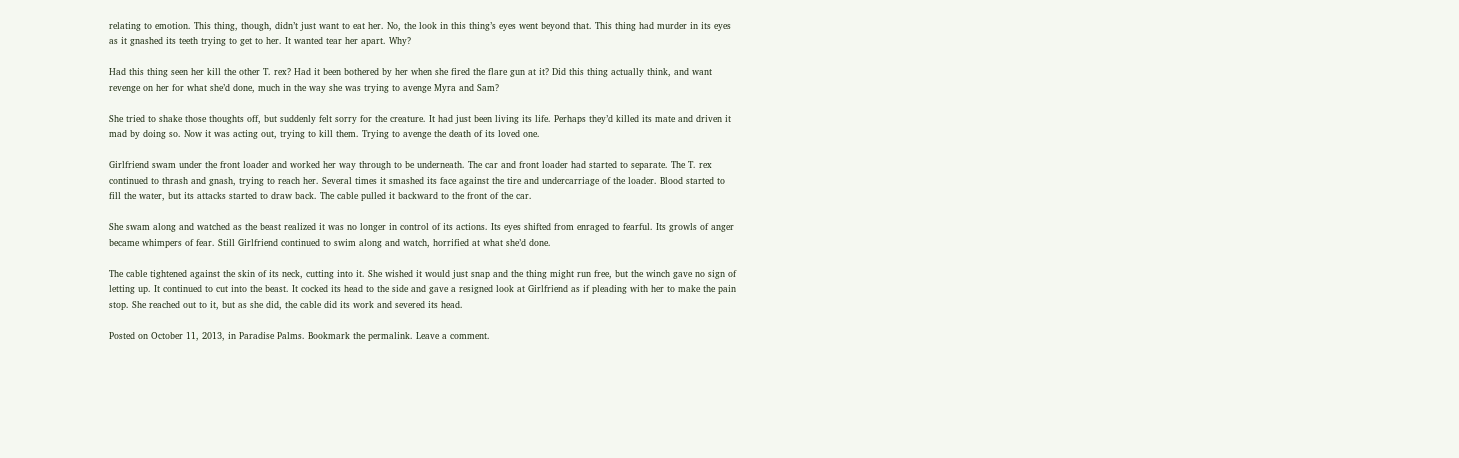relating to emotion. This thing, though, didn’t just want to eat her. No, the look in this thing’s eyes went beyond that. This thing had murder in its eyes as it gnashed its teeth trying to get to her. It wanted tear her apart. Why?

Had this thing seen her kill the other T. rex? Had it been bothered by her when she fired the flare gun at it? Did this thing actually think, and want revenge on her for what she’d done, much in the way she was trying to avenge Myra and Sam?

She tried to shake those thoughts off, but suddenly felt sorry for the creature. It had just been living its life. Perhaps they’d killed its mate and driven it mad by doing so. Now it was acting out, trying to kill them. Trying to avenge the death of its loved one.

Girlfriend swam under the front loader and worked her way through to be underneath. The car and front loader had started to separate. The T. rex continued to thrash and gnash, trying to reach her. Several times it smashed its face against the tire and undercarriage of the loader. Blood started to fill the water, but its attacks started to draw back. The cable pulled it backward to the front of the car.

She swam along and watched as the beast realized it was no longer in control of its actions. Its eyes shifted from enraged to fearful. Its growls of anger became whimpers of fear. Still Girlfriend continued to swim along and watch, horrified at what she’d done.

The cable tightened against the skin of its neck, cutting into it. She wished it would just snap and the thing might run free, but the winch gave no sign of letting up. It continued to cut into the beast. It cocked its head to the side and gave a resigned look at Girlfriend as if pleading with her to make the pain stop. She reached out to it, but as she did, the cable did its work and severed its head.

Posted on October 11, 2013, in Paradise Palms. Bookmark the permalink. Leave a comment.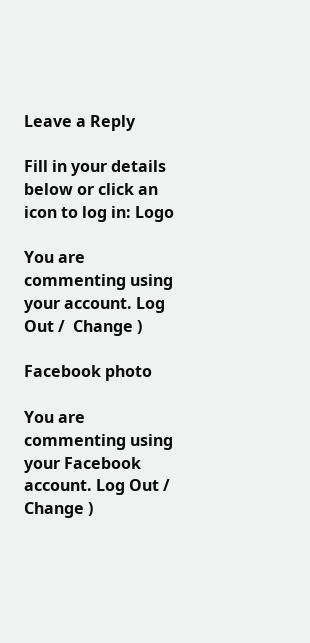Leave a Reply

Fill in your details below or click an icon to log in: Logo

You are commenting using your account. Log Out /  Change )

Facebook photo

You are commenting using your Facebook account. Log Out /  Change )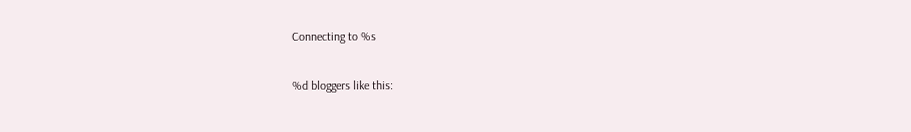Connecting to %s

%d bloggers like this: